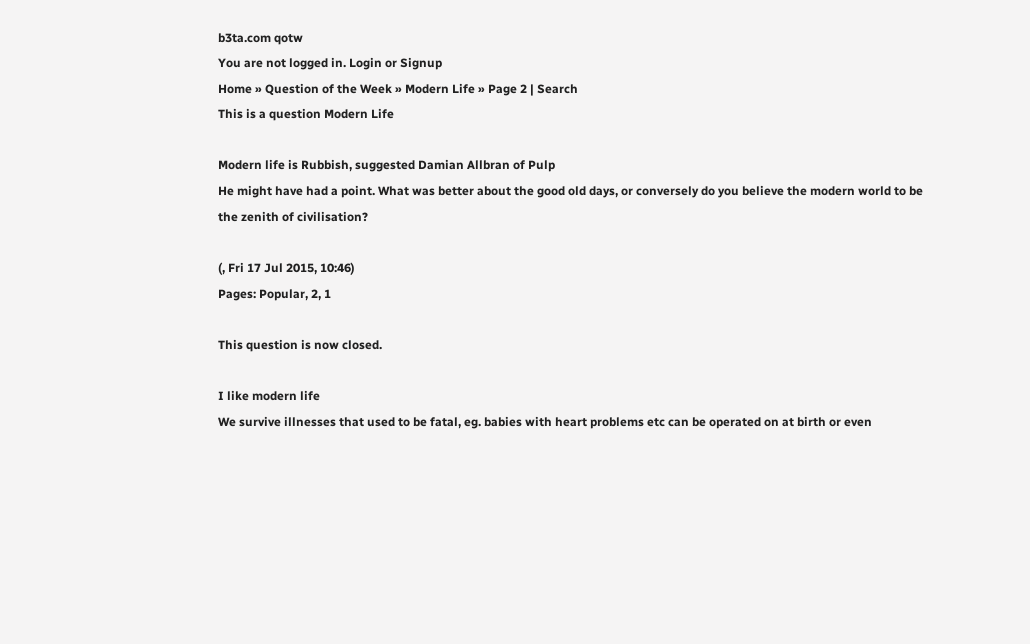b3ta.com qotw
You are not logged in. Login or Signup
Home » Question of the Week » Modern Life » Page 2 | Search
This is a question Modern Life

Modern life is Rubbish, suggested Damian Allbran of Pulp
He might have had a point. What was better about the good old days, or conversely do you believe the modern world to be the zenith of civilisation?

(, Fri 17 Jul 2015, 10:46)
Pages: Popular, 2, 1

This question is now closed.

I like modern life
We survive illnesses that used to be fatal, eg. babies with heart problems etc can be operated on at birth or even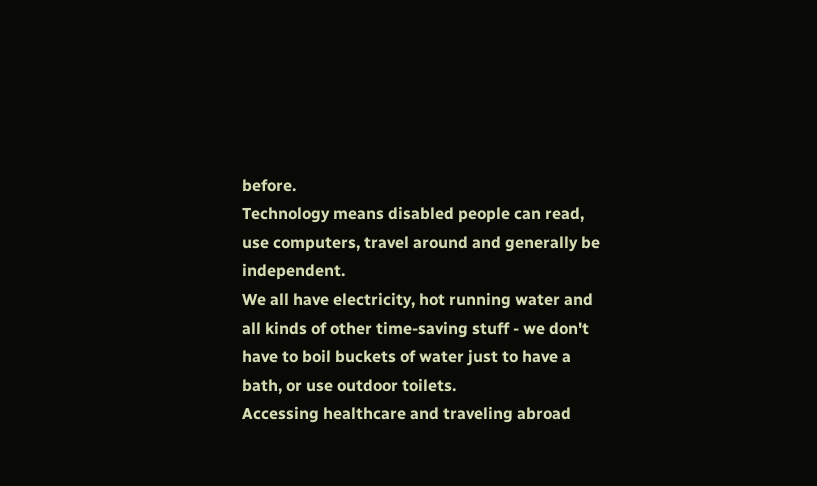before.
Technology means disabled people can read, use computers, travel around and generally be independent.
We all have electricity, hot running water and all kinds of other time-saving stuff - we don't have to boil buckets of water just to have a bath, or use outdoor toilets.
Accessing healthcare and traveling abroad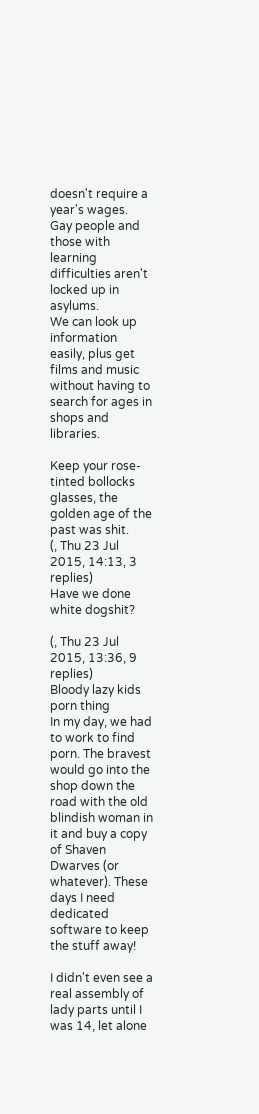doesn't require a year's wages.
Gay people and those with learning difficulties aren't locked up in asylums.
We can look up information easily, plus get films and music without having to search for ages in shops and libraries.

Keep your rose-tinted bollocks glasses, the golden age of the past was shit.
(, Thu 23 Jul 2015, 14:13, 3 replies)
Have we done white dogshit?

(, Thu 23 Jul 2015, 13:36, 9 replies)
Bloody lazy kids porn thing
In my day, we had to work to find porn. The bravest would go into the shop down the road with the old blindish woman in it and buy a copy of Shaven Dwarves (or whatever). These days I need dedicated software to keep the stuff away!

I didn't even see a real assembly of lady parts until I was 14, let alone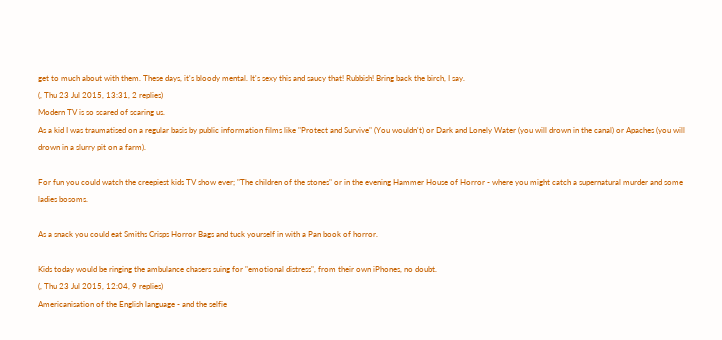get to much about with them. These days, it's bloody mental. It's sexy this and saucy that! Rubbish! Bring back the birch, I say.
(, Thu 23 Jul 2015, 13:31, 2 replies)
Modern TV is so scared of scaring us.
As a kid I was traumatised on a regular basis by public information films like "Protect and Survive" (You wouldn't) or Dark and Lonely Water (you will drown in the canal) or Apaches (you will drown in a slurry pit on a farm).

For fun you could watch the creepiest kids TV show ever; "The children of the stones" or in the evening Hammer House of Horror - where you might catch a supernatural murder and some ladies bosoms.

As a snack you could eat Smiths Crisps Horror Bags and tuck yourself in with a Pan book of horror.

Kids today would be ringing the ambulance chasers suing for "emotional distress", from their own iPhones, no doubt.
(, Thu 23 Jul 2015, 12:04, 9 replies)
Americanisation of the English language - and the selfie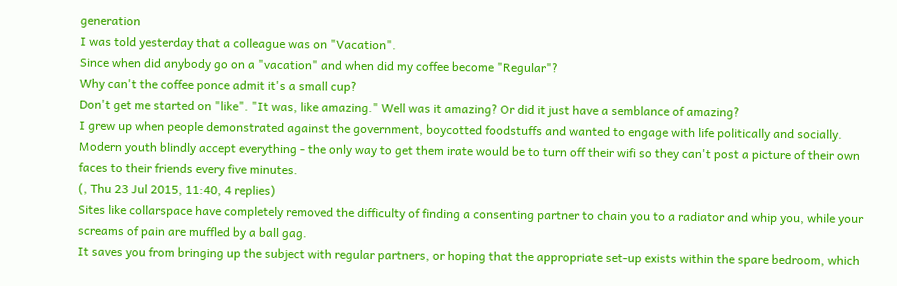generation
I was told yesterday that a colleague was on "Vacation".
Since when did anybody go on a "vacation" and when did my coffee become "Regular"?
Why can't the coffee ponce admit it's a small cup?
Don't get me started on "like". "It was, like amazing." Well was it amazing? Or did it just have a semblance of amazing?
I grew up when people demonstrated against the government, boycotted foodstuffs and wanted to engage with life politically and socially. Modern youth blindly accept everything - the only way to get them irate would be to turn off their wifi so they can't post a picture of their own faces to their friends every five minutes.
(, Thu 23 Jul 2015, 11:40, 4 replies)
Sites like collarspace have completely removed the difficulty of finding a consenting partner to chain you to a radiator and whip you, while your screams of pain are muffled by a ball gag.
It saves you from bringing up the subject with regular partners, or hoping that the appropriate set-up exists within the spare bedroom, which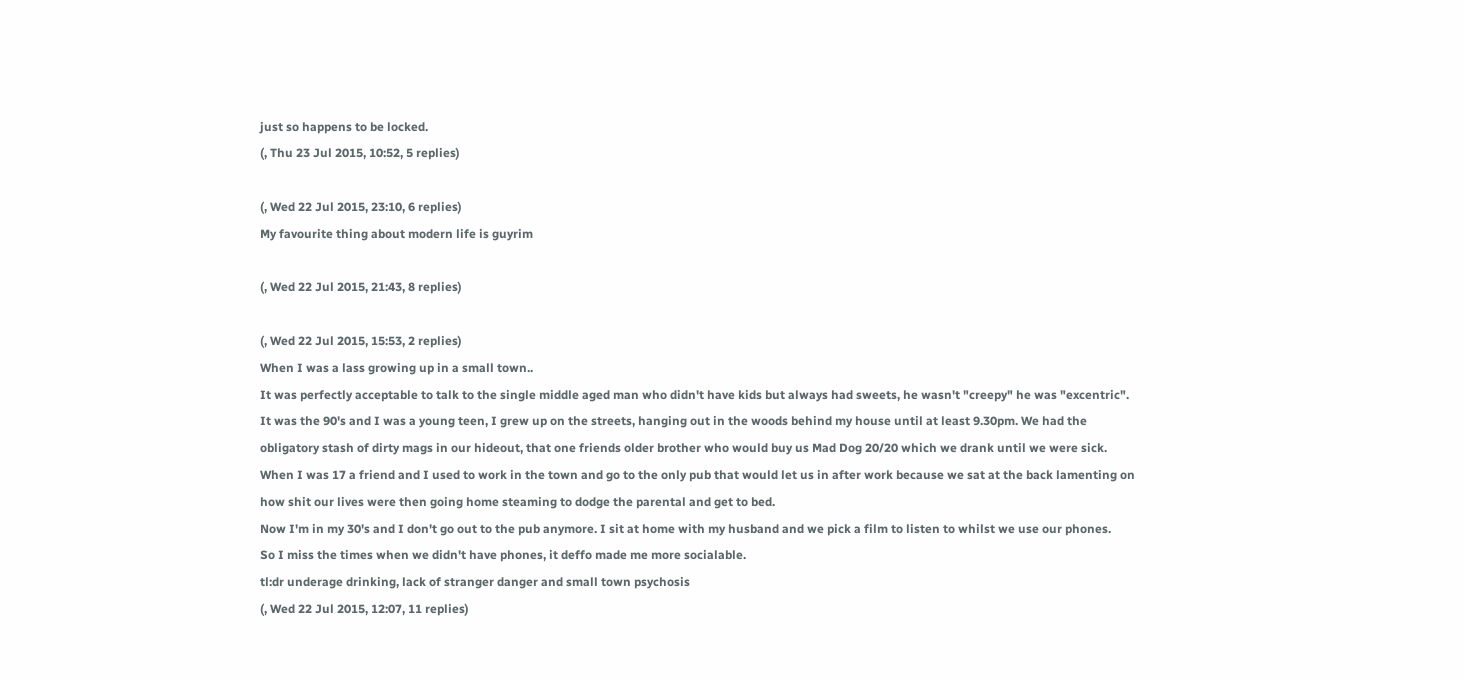just so happens to be locked.
(, Thu 23 Jul 2015, 10:52, 5 replies)

(, Wed 22 Jul 2015, 23:10, 6 replies)
My favourite thing about modern life is guyrim

(, Wed 22 Jul 2015, 21:43, 8 replies)

(, Wed 22 Jul 2015, 15:53, 2 replies)
When I was a lass growing up in a small town..
It was perfectly acceptable to talk to the single middle aged man who didn't have kids but always had sweets, he wasn't "creepy" he was "excentric".
It was the 90's and I was a young teen, I grew up on the streets, hanging out in the woods behind my house until at least 9.30pm. We had the obligatory stash of dirty mags in our hideout, that one friends older brother who would buy us Mad Dog 20/20 which we drank until we were sick.
When I was 17 a friend and I used to work in the town and go to the only pub that would let us in after work because we sat at the back lamenting on how shit our lives were then going home steaming to dodge the parental and get to bed.
Now I'm in my 30's and I don't go out to the pub anymore. I sit at home with my husband and we pick a film to listen to whilst we use our phones.
So I miss the times when we didn't have phones, it deffo made me more socialable.
tl:dr underage drinking, lack of stranger danger and small town psychosis
(, Wed 22 Jul 2015, 12:07, 11 replies)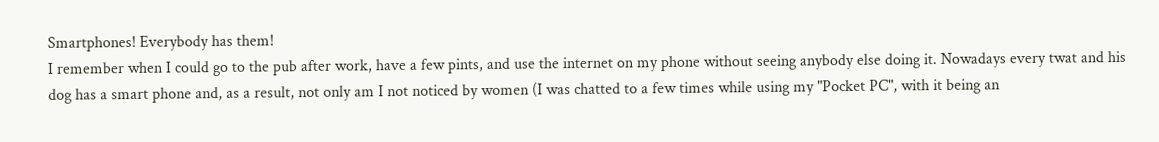Smartphones! Everybody has them!
I remember when I could go to the pub after work, have a few pints, and use the internet on my phone without seeing anybody else doing it. Nowadays every twat and his dog has a smart phone and, as a result, not only am I not noticed by women (I was chatted to a few times while using my "Pocket PC", with it being an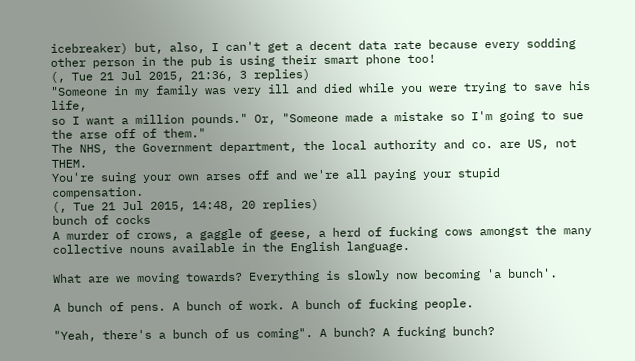icebreaker) but, also, I can't get a decent data rate because every sodding other person in the pub is using their smart phone too!
(, Tue 21 Jul 2015, 21:36, 3 replies)
"Someone in my family was very ill and died while you were trying to save his life,
so I want a million pounds." Or, "Someone made a mistake so I'm going to sue the arse off of them."
The NHS, the Government department, the local authority and co. are US, not THEM.
You're suing your own arses off and we're all paying your stupid compensation.
(, Tue 21 Jul 2015, 14:48, 20 replies)
bunch of cocks
A murder of crows, a gaggle of geese, a herd of fucking cows amongst the many collective nouns available in the English language.

What are we moving towards? Everything is slowly now becoming 'a bunch'.

A bunch of pens. A bunch of work. A bunch of fucking people.

"Yeah, there's a bunch of us coming". A bunch? A fucking bunch?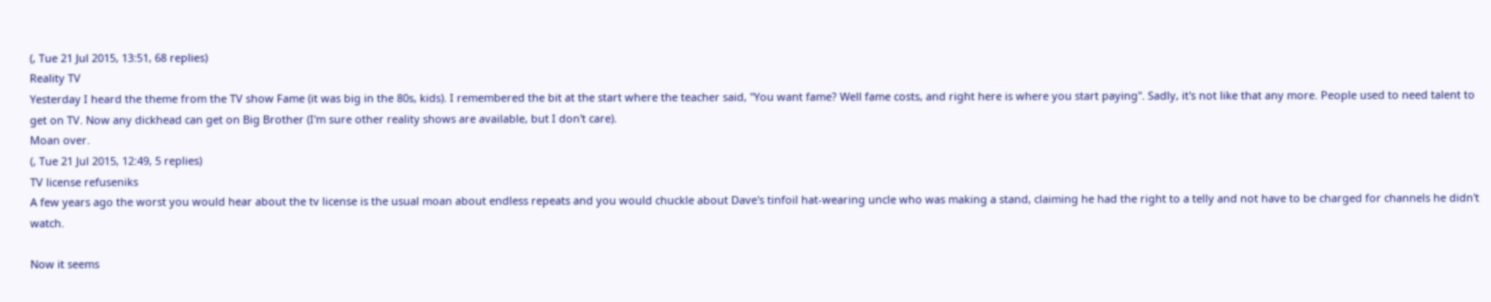(, Tue 21 Jul 2015, 13:51, 68 replies)
Reality TV
Yesterday I heard the theme from the TV show Fame (it was big in the 80s, kids). I remembered the bit at the start where the teacher said, "You want fame? Well fame costs, and right here is where you start paying". Sadly, it's not like that any more. People used to need talent to get on TV. Now any dickhead can get on Big Brother (I'm sure other reality shows are available, but I don't care).
Moan over.
(, Tue 21 Jul 2015, 12:49, 5 replies)
TV license refuseniks
A few years ago the worst you would hear about the tv license is the usual moan about endless repeats and you would chuckle about Dave's tinfoil hat-wearing uncle who was making a stand, claiming he had the right to a telly and not have to be charged for channels he didn't watch.

Now it seems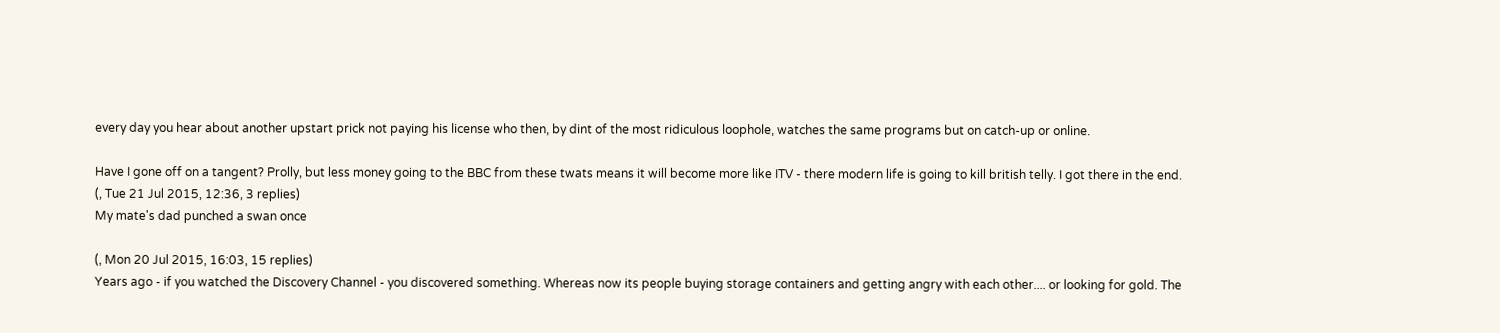every day you hear about another upstart prick not paying his license who then, by dint of the most ridiculous loophole, watches the same programs but on catch-up or online.

Have I gone off on a tangent? Prolly, but less money going to the BBC from these twats means it will become more like ITV - there modern life is going to kill british telly. I got there in the end.
(, Tue 21 Jul 2015, 12:36, 3 replies)
My mate's dad punched a swan once

(, Mon 20 Jul 2015, 16:03, 15 replies)
Years ago - if you watched the Discovery Channel - you discovered something. Whereas now its people buying storage containers and getting angry with each other.... or looking for gold. The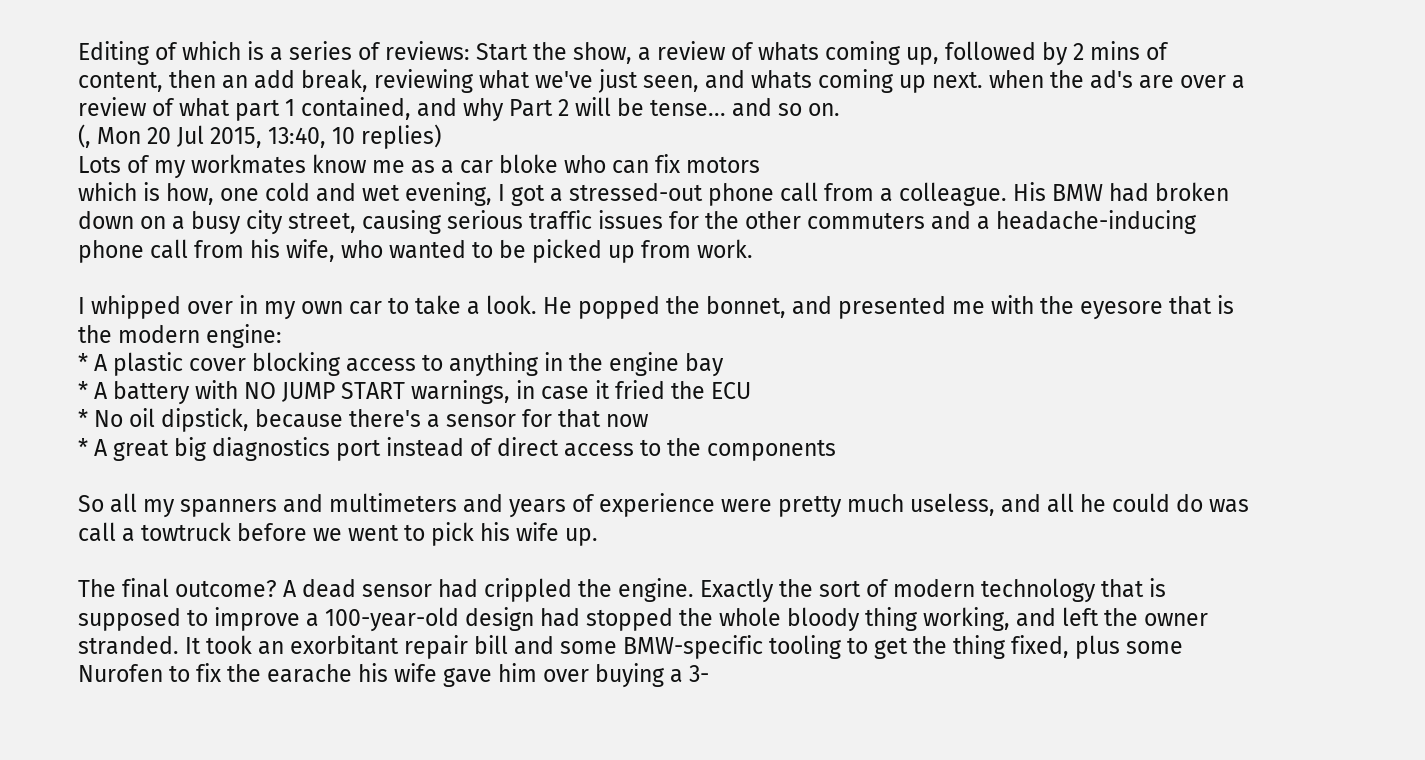Editing of which is a series of reviews: Start the show, a review of whats coming up, followed by 2 mins of content, then an add break, reviewing what we've just seen, and whats coming up next. when the ad's are over a review of what part 1 contained, and why Part 2 will be tense... and so on.
(, Mon 20 Jul 2015, 13:40, 10 replies)
Lots of my workmates know me as a car bloke who can fix motors
which is how, one cold and wet evening, I got a stressed-out phone call from a colleague. His BMW had broken down on a busy city street, causing serious traffic issues for the other commuters and a headache-inducing phone call from his wife, who wanted to be picked up from work.

I whipped over in my own car to take a look. He popped the bonnet, and presented me with the eyesore that is the modern engine:
* A plastic cover blocking access to anything in the engine bay
* A battery with NO JUMP START warnings, in case it fried the ECU
* No oil dipstick, because there's a sensor for that now
* A great big diagnostics port instead of direct access to the components

So all my spanners and multimeters and years of experience were pretty much useless, and all he could do was call a towtruck before we went to pick his wife up.

The final outcome? A dead sensor had crippled the engine. Exactly the sort of modern technology that is supposed to improve a 100-year-old design had stopped the whole bloody thing working, and left the owner stranded. It took an exorbitant repair bill and some BMW-specific tooling to get the thing fixed, plus some Nurofen to fix the earache his wife gave him over buying a 3-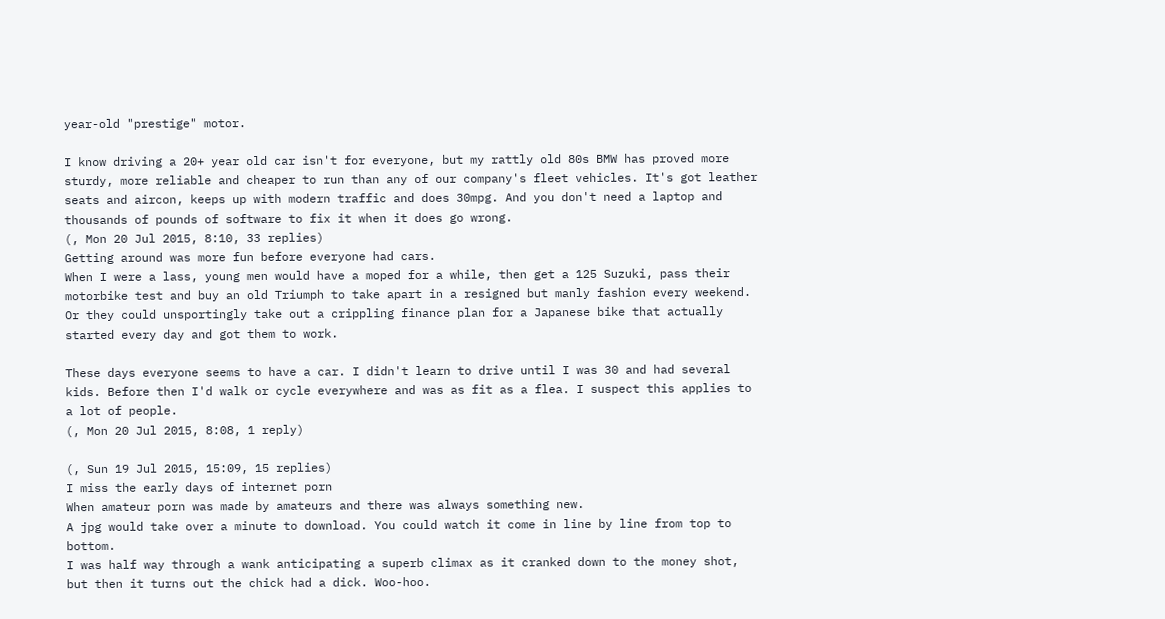year-old "prestige" motor.

I know driving a 20+ year old car isn't for everyone, but my rattly old 80s BMW has proved more sturdy, more reliable and cheaper to run than any of our company's fleet vehicles. It's got leather seats and aircon, keeps up with modern traffic and does 30mpg. And you don't need a laptop and thousands of pounds of software to fix it when it does go wrong.
(, Mon 20 Jul 2015, 8:10, 33 replies)
Getting around was more fun before everyone had cars.
When I were a lass, young men would have a moped for a while, then get a 125 Suzuki, pass their motorbike test and buy an old Triumph to take apart in a resigned but manly fashion every weekend.
Or they could unsportingly take out a crippling finance plan for a Japanese bike that actually started every day and got them to work.

These days everyone seems to have a car. I didn't learn to drive until I was 30 and had several kids. Before then I'd walk or cycle everywhere and was as fit as a flea. I suspect this applies to a lot of people.
(, Mon 20 Jul 2015, 8:08, 1 reply)

(, Sun 19 Jul 2015, 15:09, 15 replies)
I miss the early days of internet porn
When amateur porn was made by amateurs and there was always something new.
A jpg would take over a minute to download. You could watch it come in line by line from top to bottom.
I was half way through a wank anticipating a superb climax as it cranked down to the money shot, but then it turns out the chick had a dick. Woo-hoo.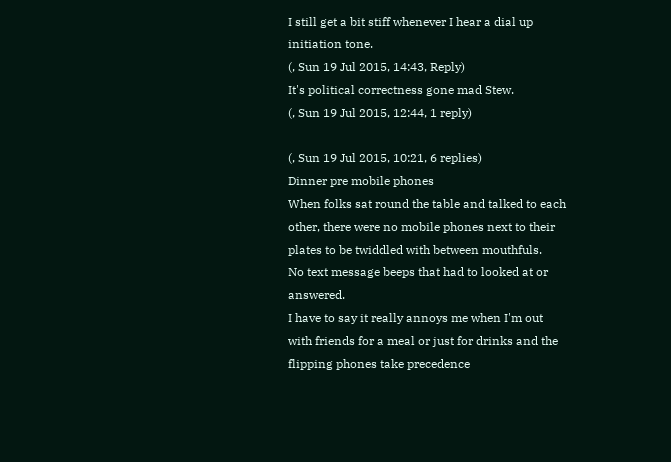I still get a bit stiff whenever I hear a dial up initiation tone.
(, Sun 19 Jul 2015, 14:43, Reply)
It's political correctness gone mad Stew.
(, Sun 19 Jul 2015, 12:44, 1 reply)

(, Sun 19 Jul 2015, 10:21, 6 replies)
Dinner pre mobile phones
When folks sat round the table and talked to each other, there were no mobile phones next to their plates to be twiddled with between mouthfuls.
No text message beeps that had to looked at or answered.
I have to say it really annoys me when I'm out with friends for a meal or just for drinks and the flipping phones take precedence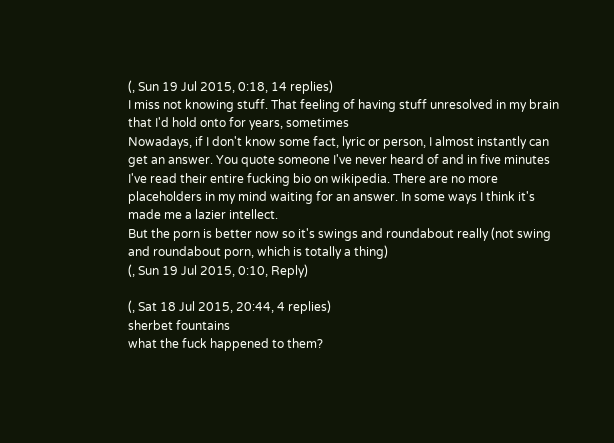(, Sun 19 Jul 2015, 0:18, 14 replies)
I miss not knowing stuff. That feeling of having stuff unresolved in my brain that I'd hold onto for years, sometimes
Nowadays, if I don't know some fact, lyric or person, I almost instantly can get an answer. You quote someone I've never heard of and in five minutes I've read their entire fucking bio on wikipedia. There are no more placeholders in my mind waiting for an answer. In some ways I think it's made me a lazier intellect.
But the porn is better now so it's swings and roundabout really (not swing and roundabout porn, which is totally a thing)
(, Sun 19 Jul 2015, 0:10, Reply)

(, Sat 18 Jul 2015, 20:44, 4 replies)
sherbet fountains
what the fuck happened to them?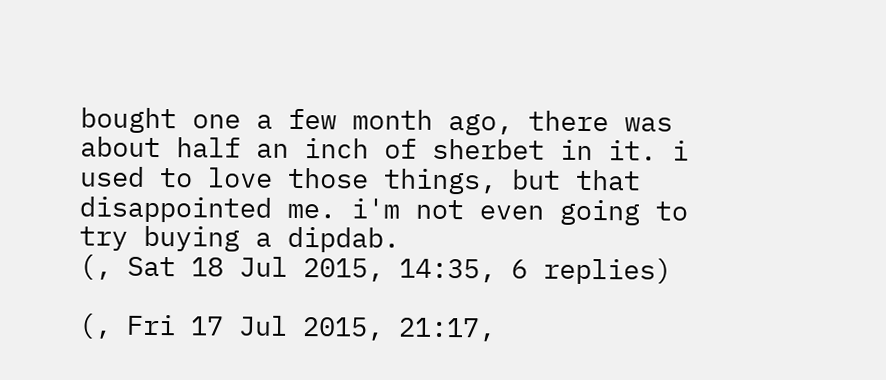bought one a few month ago, there was about half an inch of sherbet in it. i used to love those things, but that disappointed me. i'm not even going to try buying a dipdab.
(, Sat 18 Jul 2015, 14:35, 6 replies)

(, Fri 17 Jul 2015, 21:17,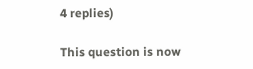4 replies)

This question is now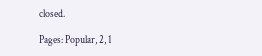closed.

Pages: Popular, 2, 1